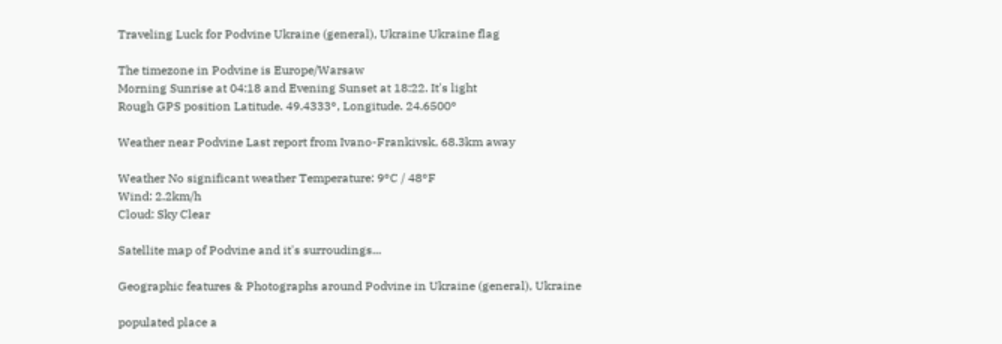Traveling Luck for Podvine Ukraine (general), Ukraine Ukraine flag

The timezone in Podvine is Europe/Warsaw
Morning Sunrise at 04:18 and Evening Sunset at 18:22. It's light
Rough GPS position Latitude. 49.4333°, Longitude. 24.6500°

Weather near Podvine Last report from Ivano-Frankivsk, 68.3km away

Weather No significant weather Temperature: 9°C / 48°F
Wind: 2.2km/h
Cloud: Sky Clear

Satellite map of Podvine and it's surroudings...

Geographic features & Photographs around Podvine in Ukraine (general), Ukraine

populated place a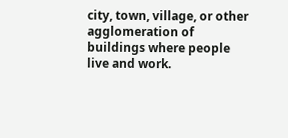city, town, village, or other agglomeration of buildings where people live and work.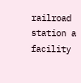railroad station a facility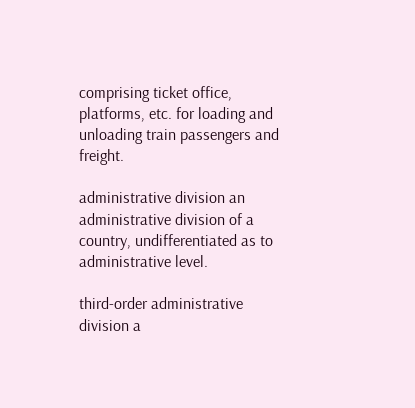comprising ticket office, platforms, etc. for loading and unloading train passengers and freight.

administrative division an administrative division of a country, undifferentiated as to administrative level.

third-order administrative division a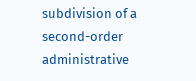subdivision of a second-order administrative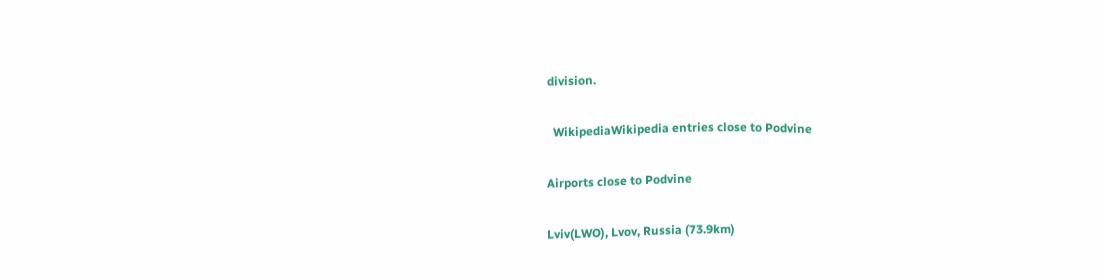division.

  WikipediaWikipedia entries close to Podvine

Airports close to Podvine

Lviv(LWO), Lvov, Russia (73.9km)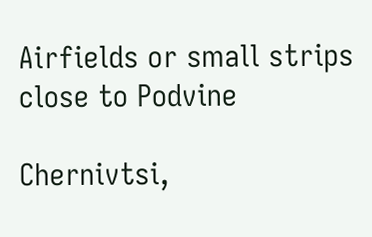Airfields or small strips close to Podvine

Chernivtsi,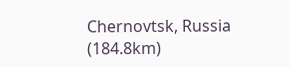Chernovtsk, Russia (184.8km)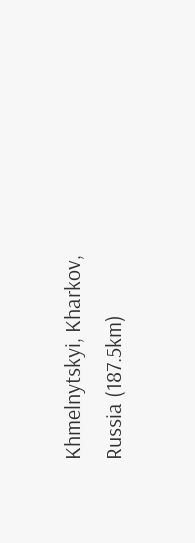Khmelnytskyi, Kharkov, Russia (187.5km)